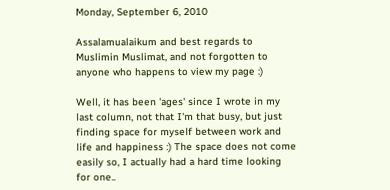Monday, September 6, 2010

Assalamualaikum and best regards to Muslimin Muslimat, and not forgotten to anyone who happens to view my page :)

Well, it has been 'ages' since I wrote in my last column, not that I'm that busy, but just finding space for myself between work and life and happiness :) The space does not come easily so, I actually had a hard time looking for one..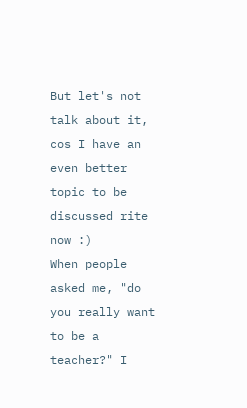But let's not talk about it, cos I have an even better topic to be discussed rite now :)
When people asked me, "do you really want to be a teacher?" I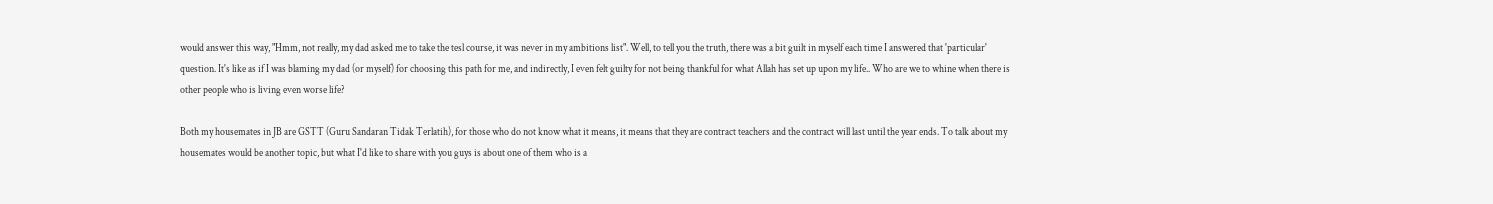would answer this way, "Hmm, not really, my dad asked me to take the tesl course, it was never in my ambitions list". Well, to tell you the truth, there was a bit guilt in myself each time I answered that 'particular' question. It's like as if I was blaming my dad (or myself) for choosing this path for me, and indirectly, I even felt guilty for not being thankful for what Allah has set up upon my life.. Who are we to whine when there is other people who is living even worse life?

Both my housemates in JB are GSTT (Guru Sandaran Tidak Terlatih), for those who do not know what it means, it means that they are contract teachers and the contract will last until the year ends. To talk about my housemates would be another topic, but what I'd like to share with you guys is about one of them who is a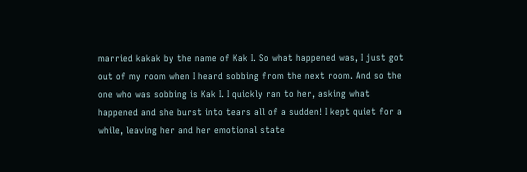married kakak by the name of Kak I. So what happened was, I just got out of my room when I heard sobbing from the next room. And so the one who was sobbing is Kak I. I quickly ran to her, asking what happened and she burst into tears all of a sudden! I kept quiet for a while, leaving her and her emotional state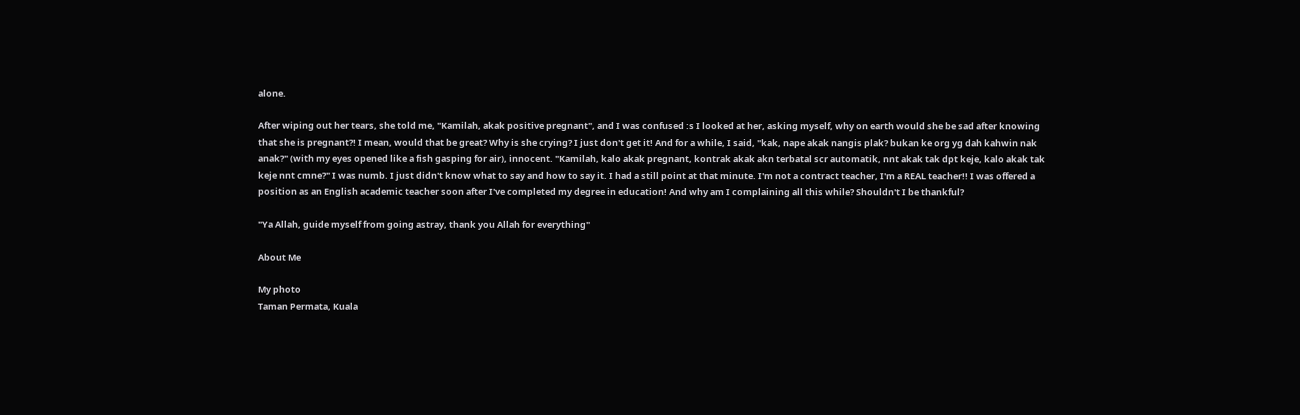alone.

After wiping out her tears, she told me, "Kamilah, akak positive pregnant", and I was confused :s I looked at her, asking myself, why on earth would she be sad after knowing that she is pregnant?! I mean, would that be great? Why is she crying? I just don't get it! And for a while, I said, "kak, nape akak nangis plak? bukan ke org yg dah kahwin nak anak?" (with my eyes opened like a fish gasping for air), innocent. "Kamilah, kalo akak pregnant, kontrak akak akn terbatal scr automatik, nnt akak tak dpt keje, kalo akak tak keje nnt cmne?" I was numb. I just didn't know what to say and how to say it. I had a still point at that minute. I'm not a contract teacher, I'm a REAL teacher!! I was offered a position as an English academic teacher soon after I've completed my degree in education! And why am I complaining all this while? Shouldn't I be thankful?

"Ya Allah, guide myself from going astray, thank you Allah for everything"

About Me

My photo
Taman Permata, Kuala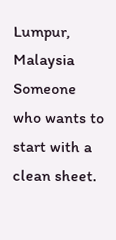Lumpur, Malaysia
Someone who wants to start with a clean sheet.